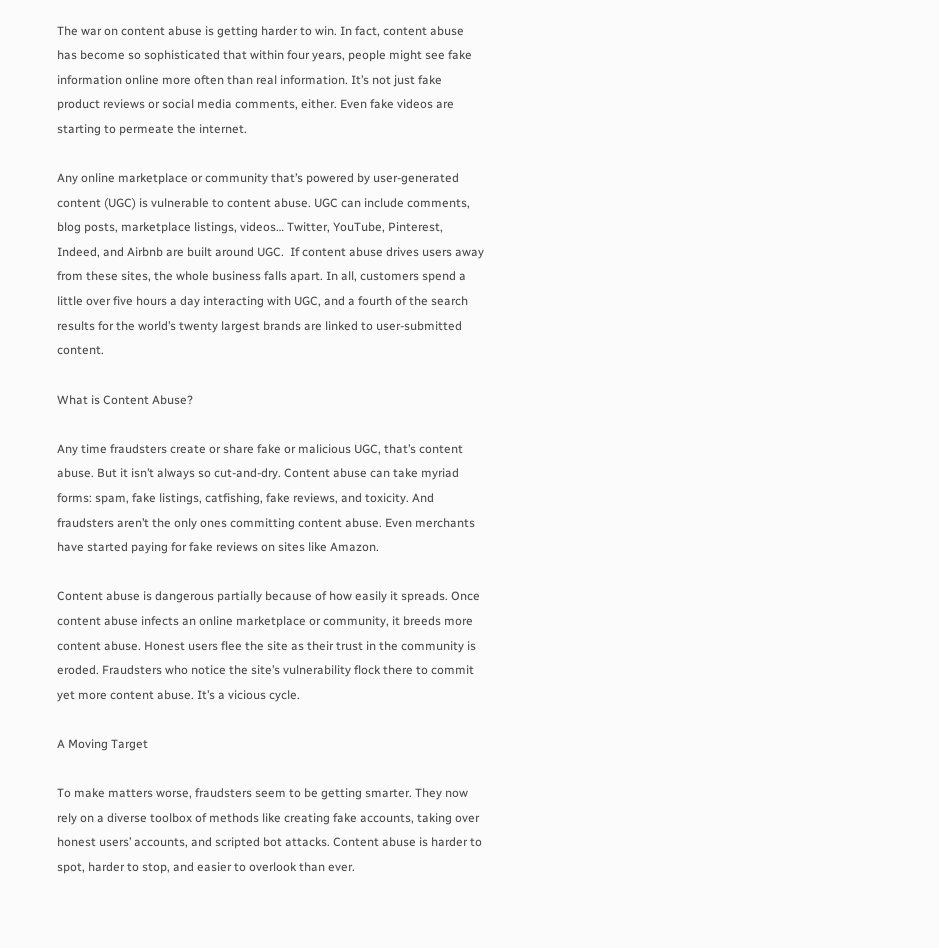The war on content abuse is getting harder to win. In fact, content abuse has become so sophisticated that within four years, people might see fake information online more often than real information. It’s not just fake product reviews or social media comments, either. Even fake videos are starting to permeate the internet.

Any online marketplace or community that’s powered by user-generated content (UGC) is vulnerable to content abuse. UGC can include comments, blog posts, marketplace listings, videos… Twitter, YouTube, Pinterest, Indeed, and Airbnb are built around UGC.  If content abuse drives users away from these sites, the whole business falls apart. In all, customers spend a little over five hours a day interacting with UGC, and a fourth of the search results for the world’s twenty largest brands are linked to user-submitted content.

What is Content Abuse?

Any time fraudsters create or share fake or malicious UGC, that’s content abuse. But it isn’t always so cut-and-dry. Content abuse can take myriad forms: spam, fake listings, catfishing, fake reviews, and toxicity. And fraudsters aren’t the only ones committing content abuse. Even merchants have started paying for fake reviews on sites like Amazon.

Content abuse is dangerous partially because of how easily it spreads. Once content abuse infects an online marketplace or community, it breeds more content abuse. Honest users flee the site as their trust in the community is eroded. Fraudsters who notice the site’s vulnerability flock there to commit yet more content abuse. It’s a vicious cycle.

A Moving Target

To make matters worse, fraudsters seem to be getting smarter. They now rely on a diverse toolbox of methods like creating fake accounts, taking over honest users’ accounts, and scripted bot attacks. Content abuse is harder to spot, harder to stop, and easier to overlook than ever.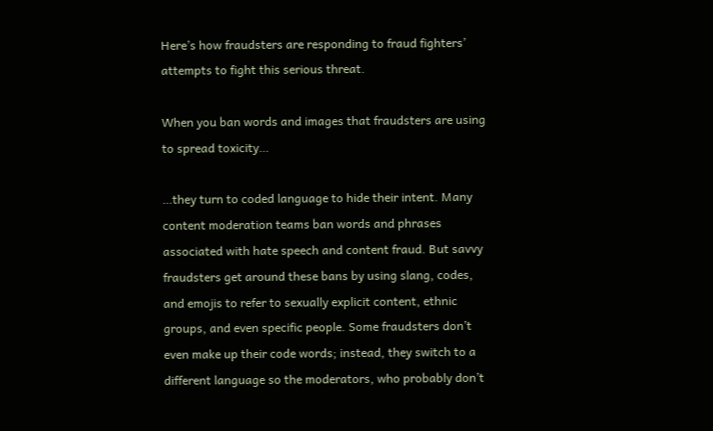Here’s how fraudsters are responding to fraud fighters’ attempts to fight this serious threat.

When you ban words and images that fraudsters are using to spread toxicity…

…they turn to coded language to hide their intent. Many content moderation teams ban words and phrases associated with hate speech and content fraud. But savvy fraudsters get around these bans by using slang, codes, and emojis to refer to sexually explicit content, ethnic groups, and even specific people. Some fraudsters don’t even make up their code words; instead, they switch to a different language so the moderators, who probably don’t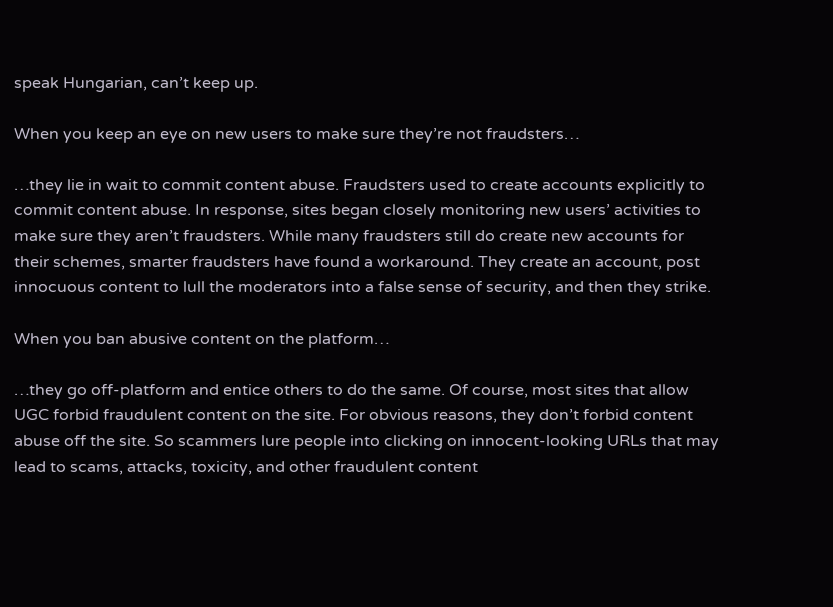speak Hungarian, can’t keep up.

When you keep an eye on new users to make sure they’re not fraudsters…

…they lie in wait to commit content abuse. Fraudsters used to create accounts explicitly to commit content abuse. In response, sites began closely monitoring new users’ activities to make sure they aren’t fraudsters. While many fraudsters still do create new accounts for their schemes, smarter fraudsters have found a workaround. They create an account, post innocuous content to lull the moderators into a false sense of security, and then they strike.

When you ban abusive content on the platform…

…they go off-platform and entice others to do the same. Of course, most sites that allow UGC forbid fraudulent content on the site. For obvious reasons, they don’t forbid content abuse off the site. So scammers lure people into clicking on innocent-looking URLs that may lead to scams, attacks, toxicity, and other fraudulent content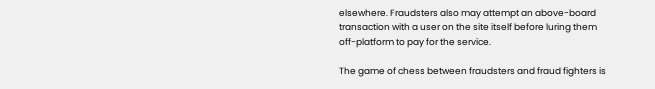elsewhere. Fraudsters also may attempt an above-board transaction with a user on the site itself before luring them off-platform to pay for the service.

The game of chess between fraudsters and fraud fighters is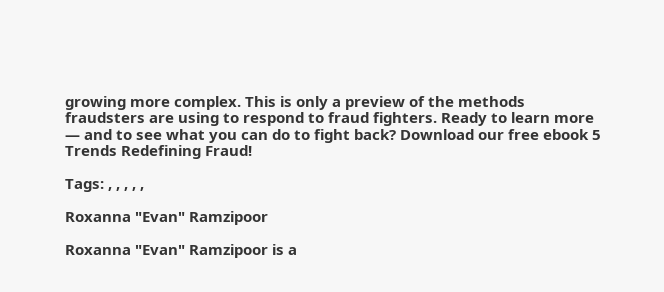growing more complex. This is only a preview of the methods fraudsters are using to respond to fraud fighters. Ready to learn more — and to see what you can do to fight back? Download our free ebook 5 Trends Redefining Fraud!

Tags: , , , , ,

Roxanna "Evan" Ramzipoor

Roxanna "Evan" Ramzipoor is a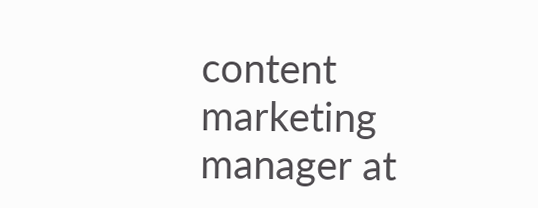content marketing manager at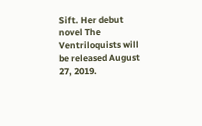Sift. Her debut novel The Ventriloquists will be released August 27, 2019.